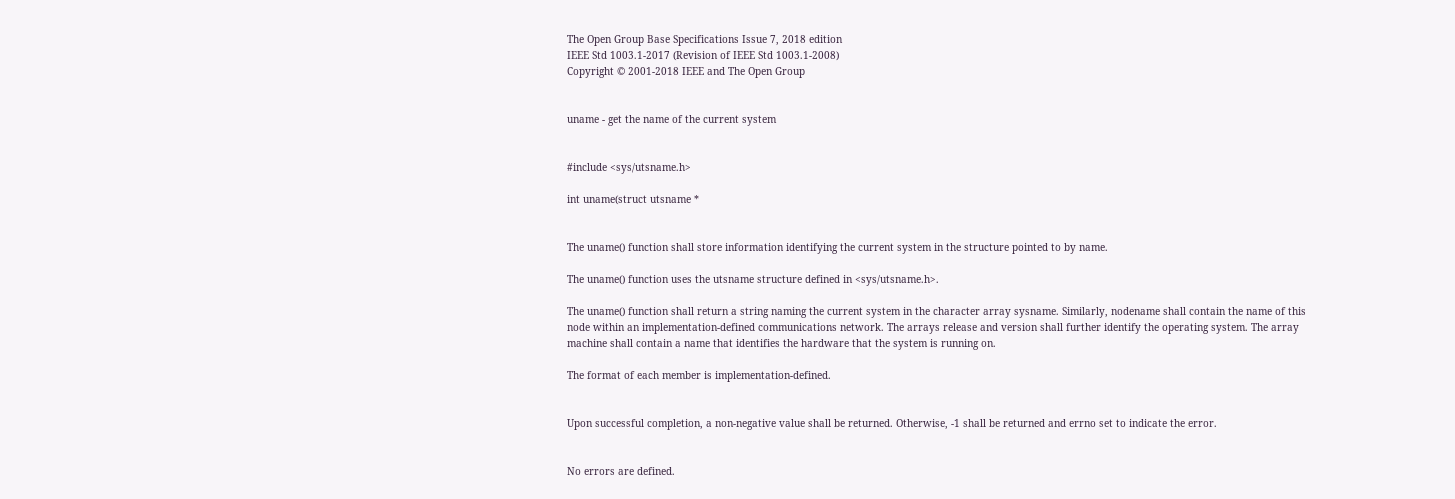The Open Group Base Specifications Issue 7, 2018 edition
IEEE Std 1003.1-2017 (Revision of IEEE Std 1003.1-2008)
Copyright © 2001-2018 IEEE and The Open Group


uname - get the name of the current system


#include <sys/utsname.h>

int uname(struct utsname *


The uname() function shall store information identifying the current system in the structure pointed to by name.

The uname() function uses the utsname structure defined in <sys/utsname.h>.

The uname() function shall return a string naming the current system in the character array sysname. Similarly, nodename shall contain the name of this node within an implementation-defined communications network. The arrays release and version shall further identify the operating system. The array machine shall contain a name that identifies the hardware that the system is running on.

The format of each member is implementation-defined.


Upon successful completion, a non-negative value shall be returned. Otherwise, -1 shall be returned and errno set to indicate the error.


No errors are defined.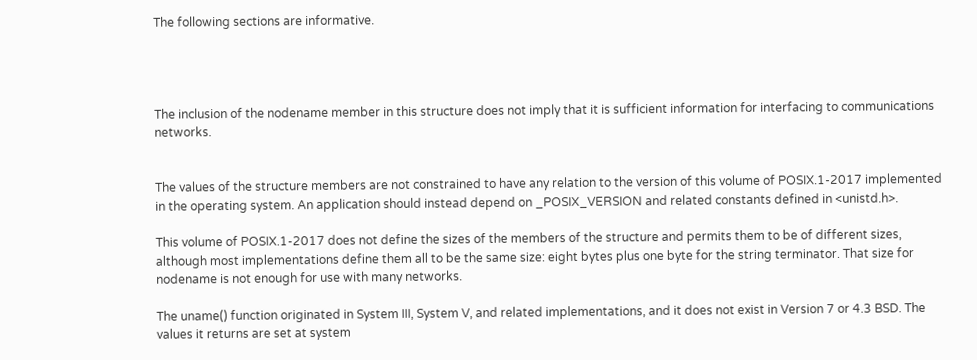The following sections are informative.




The inclusion of the nodename member in this structure does not imply that it is sufficient information for interfacing to communications networks.


The values of the structure members are not constrained to have any relation to the version of this volume of POSIX.1-2017 implemented in the operating system. An application should instead depend on _POSIX_VERSION and related constants defined in <unistd.h>.

This volume of POSIX.1-2017 does not define the sizes of the members of the structure and permits them to be of different sizes, although most implementations define them all to be the same size: eight bytes plus one byte for the string terminator. That size for nodename is not enough for use with many networks.

The uname() function originated in System III, System V, and related implementations, and it does not exist in Version 7 or 4.3 BSD. The values it returns are set at system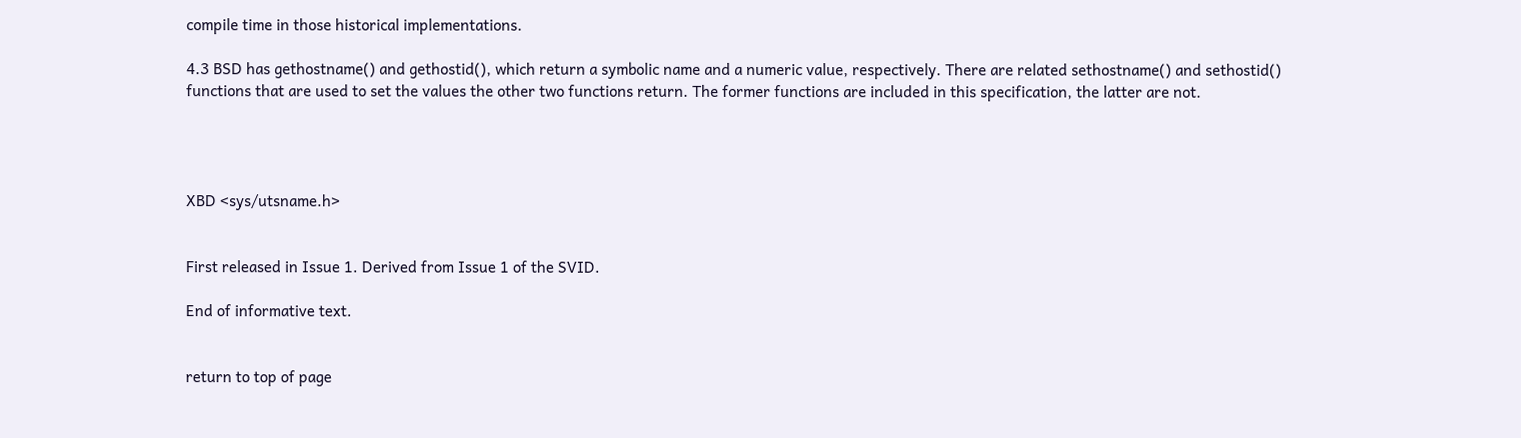compile time in those historical implementations.

4.3 BSD has gethostname() and gethostid(), which return a symbolic name and a numeric value, respectively. There are related sethostname() and sethostid() functions that are used to set the values the other two functions return. The former functions are included in this specification, the latter are not.




XBD <sys/utsname.h>


First released in Issue 1. Derived from Issue 1 of the SVID.

End of informative text.


return to top of page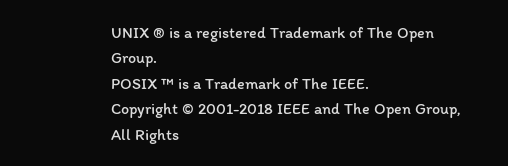UNIX ® is a registered Trademark of The Open Group.
POSIX ™ is a Trademark of The IEEE.
Copyright © 2001-2018 IEEE and The Open Group, All Rights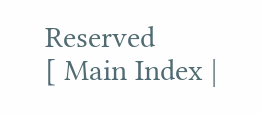Reserved
[ Main Index |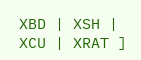XBD | XSH | XCU | XRAT ]